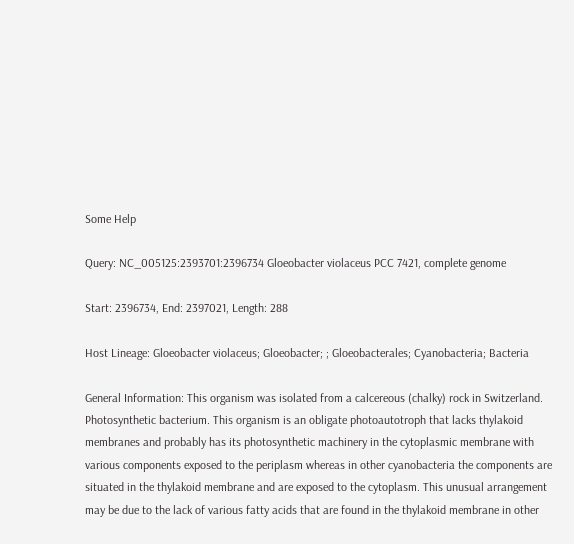Some Help

Query: NC_005125:2393701:2396734 Gloeobacter violaceus PCC 7421, complete genome

Start: 2396734, End: 2397021, Length: 288

Host Lineage: Gloeobacter violaceus; Gloeobacter; ; Gloeobacterales; Cyanobacteria; Bacteria

General Information: This organism was isolated from a calcereous (chalky) rock in Switzerland. Photosynthetic bacterium. This organism is an obligate photoautotroph that lacks thylakoid membranes and probably has its photosynthetic machinery in the cytoplasmic membrane with various components exposed to the periplasm whereas in other cyanobacteria the components are situated in the thylakoid membrane and are exposed to the cytoplasm. This unusual arrangement may be due to the lack of various fatty acids that are found in the thylakoid membrane in other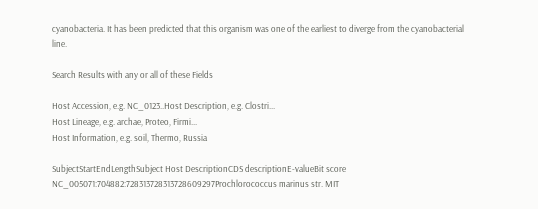cyanobacteria. It has been predicted that this organism was one of the earliest to diverge from the cyanobacterial line.

Search Results with any or all of these Fields

Host Accession, e.g. NC_0123..Host Description, e.g. Clostri...
Host Lineage, e.g. archae, Proteo, Firmi...
Host Information, e.g. soil, Thermo, Russia

SubjectStartEndLengthSubject Host DescriptionCDS descriptionE-valueBit score
NC_005071:704882:728313728313728609297Prochlorococcus marinus str. MIT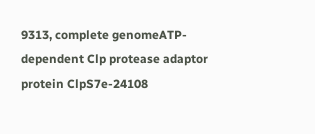9313, complete genomeATP-dependent Clp protease adaptor protein ClpS7e-24108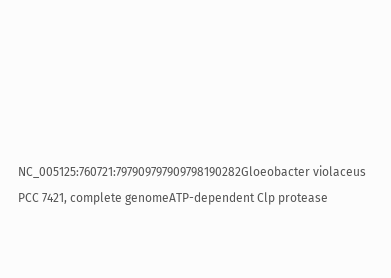NC_005125:760721:797909797909798190282Gloeobacter violaceus PCC 7421, complete genomeATP-dependent Clp protease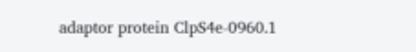adaptor protein ClpS4e-0960.1